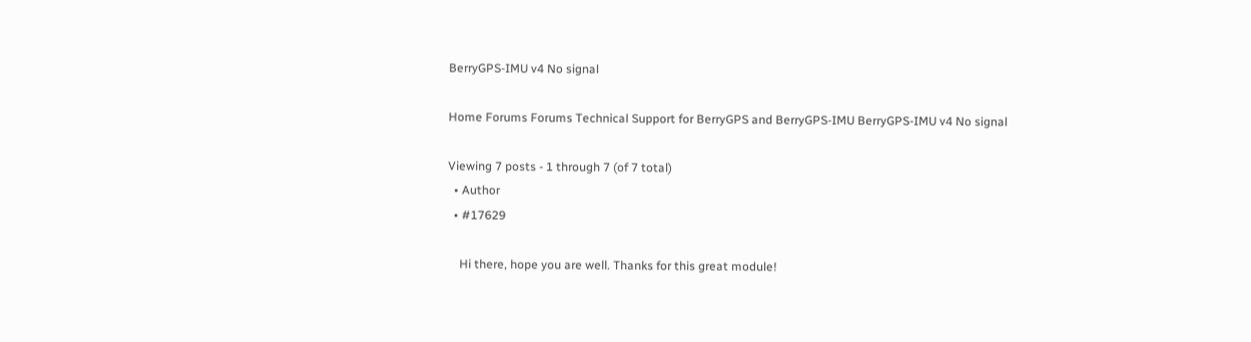BerryGPS-IMU v4 No signal

Home Forums Forums Technical Support for BerryGPS and BerryGPS-IMU BerryGPS-IMU v4 No signal

Viewing 7 posts - 1 through 7 (of 7 total)
  • Author
  • #17629

    Hi there, hope you are well. Thanks for this great module!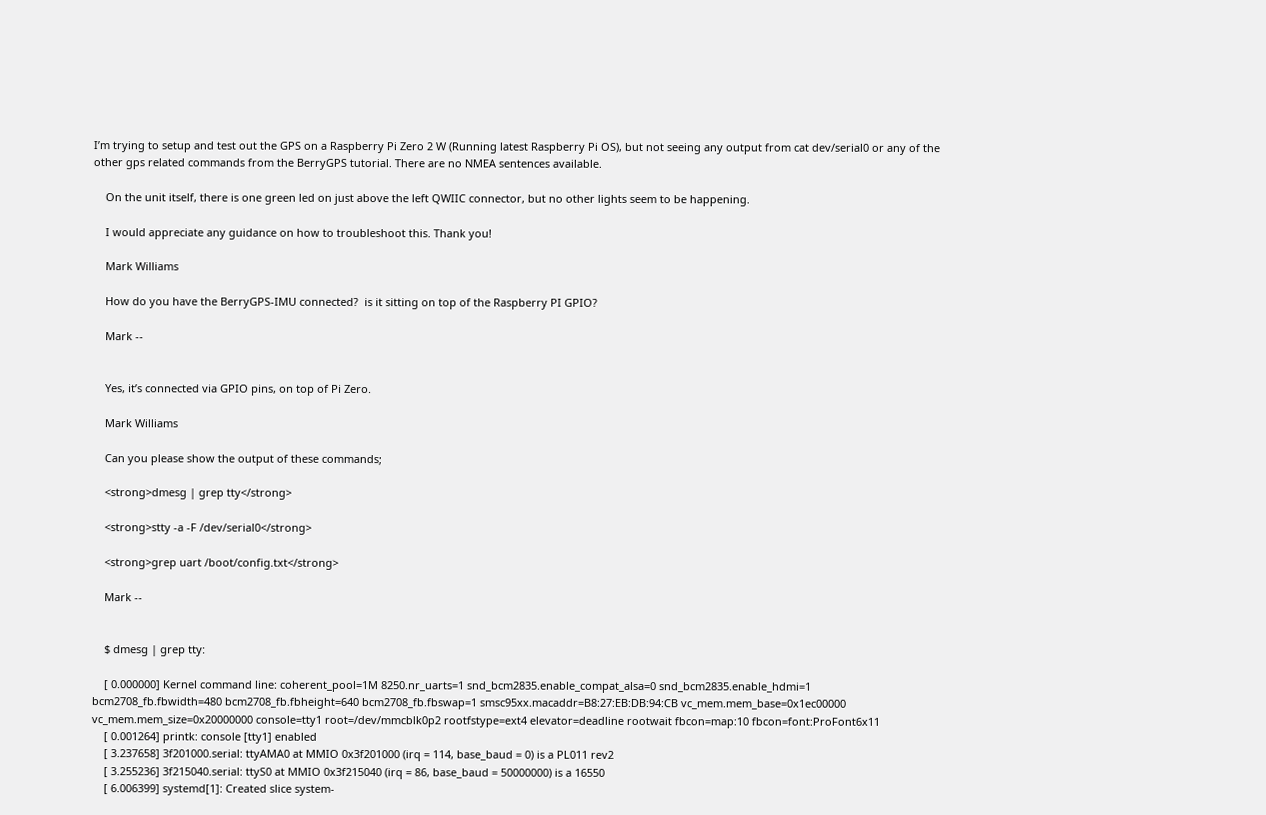I’m trying to setup and test out the GPS on a Raspberry Pi Zero 2 W (Running latest Raspberry Pi OS), but not seeing any output from cat dev/serial0 or any of the other gps related commands from the BerryGPS tutorial. There are no NMEA sentences available.

    On the unit itself, there is one green led on just above the left QWIIC connector, but no other lights seem to be happening.

    I would appreciate any guidance on how to troubleshoot this. Thank you!

    Mark Williams

    How do you have the BerryGPS-IMU connected?  is it sitting on top of the Raspberry PI GPIO?

    Mark --


    Yes, it’s connected via GPIO pins, on top of Pi Zero.

    Mark Williams

    Can you please show the output of these commands;

    <strong>dmesg | grep tty</strong>

    <strong>stty -a -F /dev/serial0</strong>

    <strong>grep uart /boot/config.txt</strong>

    Mark --


    $ dmesg | grep tty:

    [ 0.000000] Kernel command line: coherent_pool=1M 8250.nr_uarts=1 snd_bcm2835.enable_compat_alsa=0 snd_bcm2835.enable_hdmi=1 bcm2708_fb.fbwidth=480 bcm2708_fb.fbheight=640 bcm2708_fb.fbswap=1 smsc95xx.macaddr=B8:27:EB:DB:94:CB vc_mem.mem_base=0x1ec00000 vc_mem.mem_size=0x20000000 console=tty1 root=/dev/mmcblk0p2 rootfstype=ext4 elevator=deadline rootwait fbcon=map:10 fbcon=font:ProFont6x11
    [ 0.001264] printk: console [tty1] enabled
    [ 3.237658] 3f201000.serial: ttyAMA0 at MMIO 0x3f201000 (irq = 114, base_baud = 0) is a PL011 rev2
    [ 3.255236] 3f215040.serial: ttyS0 at MMIO 0x3f215040 (irq = 86, base_baud = 50000000) is a 16550
    [ 6.006399] systemd[1]: Created slice system-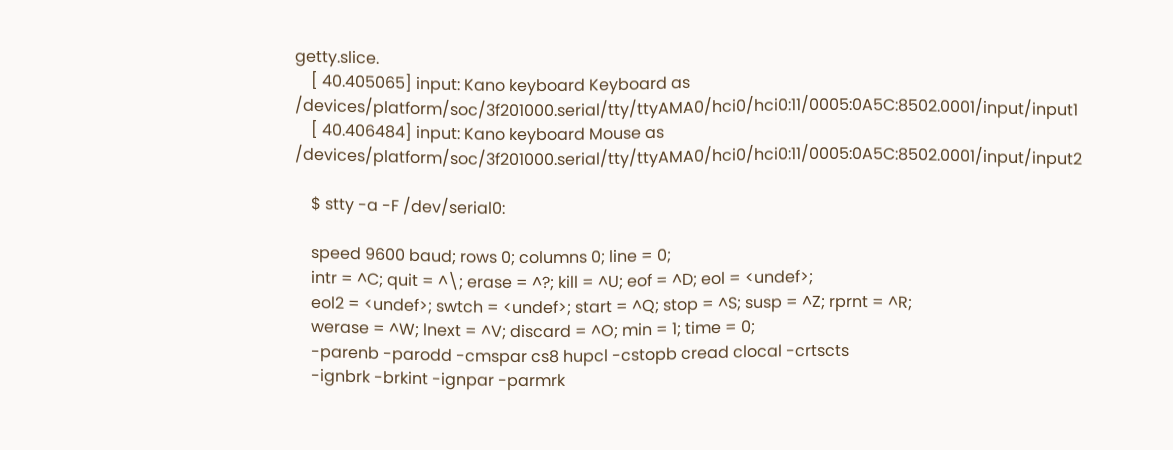getty.slice.
    [ 40.405065] input: Kano keyboard Keyboard as /devices/platform/soc/3f201000.serial/tty/ttyAMA0/hci0/hci0:11/0005:0A5C:8502.0001/input/input1
    [ 40.406484] input: Kano keyboard Mouse as /devices/platform/soc/3f201000.serial/tty/ttyAMA0/hci0/hci0:11/0005:0A5C:8502.0001/input/input2

    $ stty -a -F /dev/serial0:

    speed 9600 baud; rows 0; columns 0; line = 0;
    intr = ^C; quit = ^\; erase = ^?; kill = ^U; eof = ^D; eol = <undef>;
    eol2 = <undef>; swtch = <undef>; start = ^Q; stop = ^S; susp = ^Z; rprnt = ^R;
    werase = ^W; lnext = ^V; discard = ^O; min = 1; time = 0;
    -parenb -parodd -cmspar cs8 hupcl -cstopb cread clocal -crtscts
    -ignbrk -brkint -ignpar -parmrk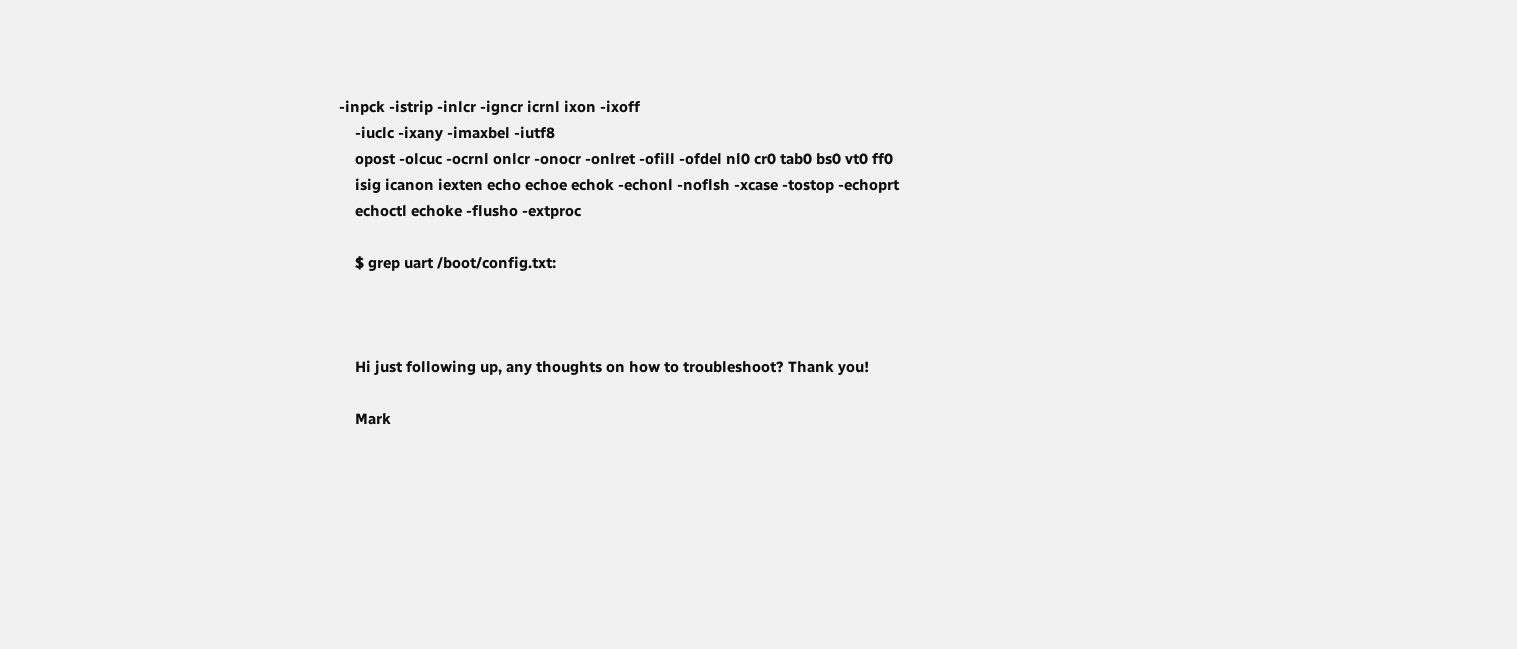-inpck -istrip -inlcr -igncr icrnl ixon -ixoff
    -iuclc -ixany -imaxbel -iutf8
    opost -olcuc -ocrnl onlcr -onocr -onlret -ofill -ofdel nl0 cr0 tab0 bs0 vt0 ff0
    isig icanon iexten echo echoe echok -echonl -noflsh -xcase -tostop -echoprt
    echoctl echoke -flusho -extproc

    $ grep uart /boot/config.txt:



    Hi just following up, any thoughts on how to troubleshoot? Thank you!

    Mark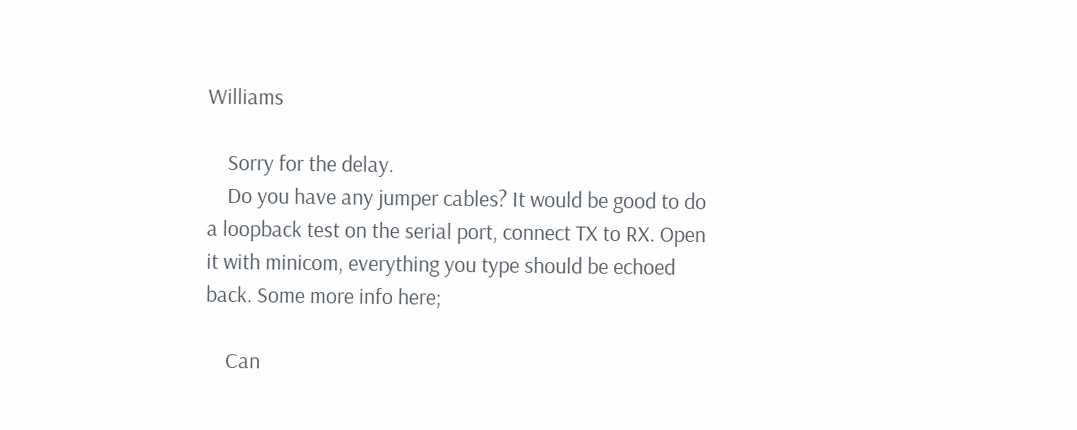Williams

    Sorry for the delay.
    Do you have any jumper cables? It would be good to do a loopback test on the serial port, connect TX to RX. Open it with minicom, everything you type should be echoed back. Some more info here;

    Can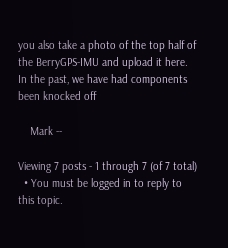you also take a photo of the top half of the BerryGPS-IMU and upload it here. In the past, we have had components been knocked off

    Mark --

Viewing 7 posts - 1 through 7 (of 7 total)
  • You must be logged in to reply to this topic.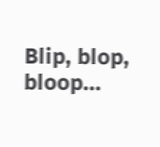Blip, blop, bloop…